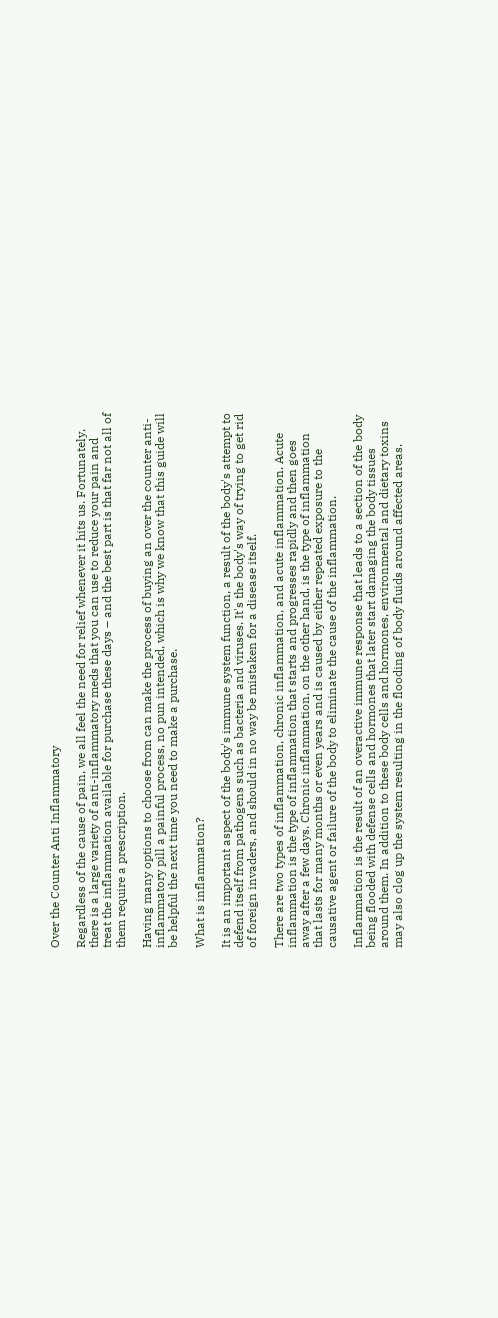Over the Counter Anti Inflammatory

Regardless of the cause of pain, we all feel the need for relief whenever it hits us. Fortunately, there is a large variety of anti-inflammatory meds that you can use to reduce your pain and treat the inflammation available for purchase these days – and the best part is that far not all of them require a prescription.

Having many options to choose from can make the process of buying an over the counter anti-inflammatory pill a painful process, no pun intended, which is why we know that this guide will be helpful the next time you need to make a purchase.

What is inflammation?

It is an important aspect of the body's immune system function, a result of the body's attempt to defend itself from pathogens such as bacteria and viruses. It's the body's way of trying to get rid of foreign invaders, and should in no way be mistaken for a disease itself.

There are two types of inflammation, chronic inflammation, and acute inflammation. Acute inflammation is the type of inflammation that starts and progresses rapidly and then goes away after a few days. Chronic inflammation, on the other hand, is the type of inflammation that lasts for many months or even years and is caused by either repeated exposure to the causative agent or failure of the body to eliminate the cause of the inflammation.

Inflammation is the result of an overactive immune response that leads to a section of the body being flooded with defense cells and hormones that later start damaging the body tissues around them. In addition to these body cells and hormones, environmental and dietary toxins may also clog up the system resulting in the flooding of body fluids around affected areas.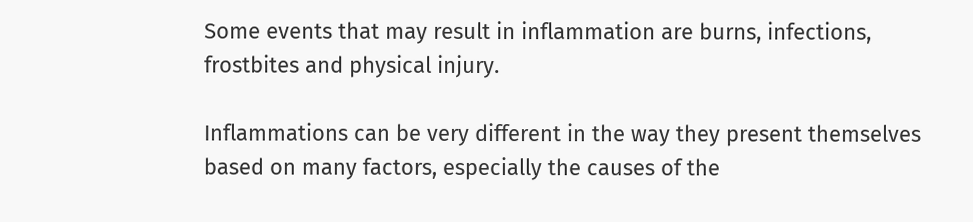Some events that may result in inflammation are burns, infections, frostbites and physical injury.

Inflammations can be very different in the way they present themselves based on many factors, especially the causes of the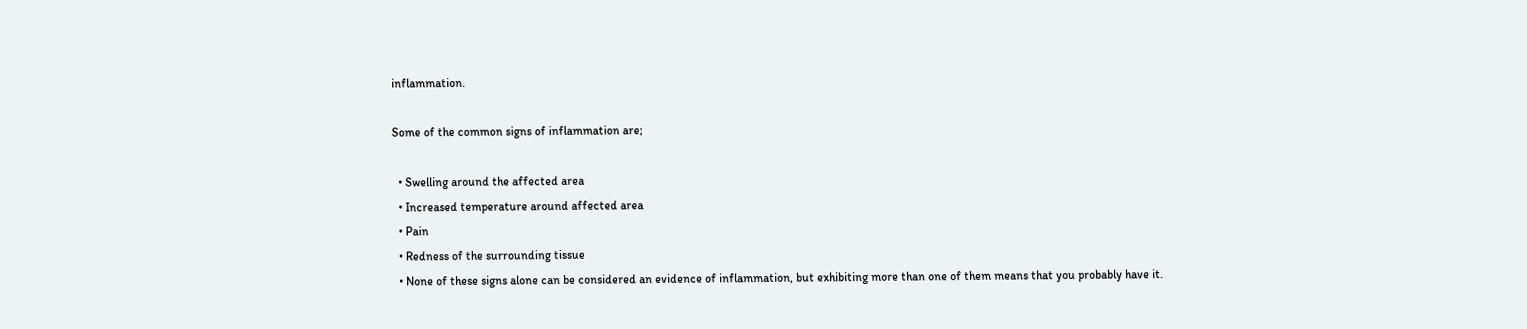inflammation.

Some of the common signs of inflammation are;

  • Swelling around the affected area
  • Increased temperature around affected area
  • Pain
  • Redness of the surrounding tissue
  • None of these signs alone can be considered an evidence of inflammation, but exhibiting more than one of them means that you probably have it.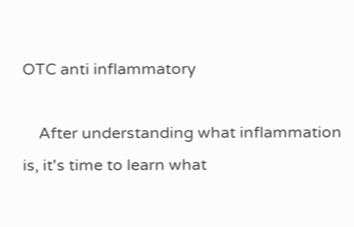OTC anti inflammatory

    After understanding what inflammation is, it's time to learn what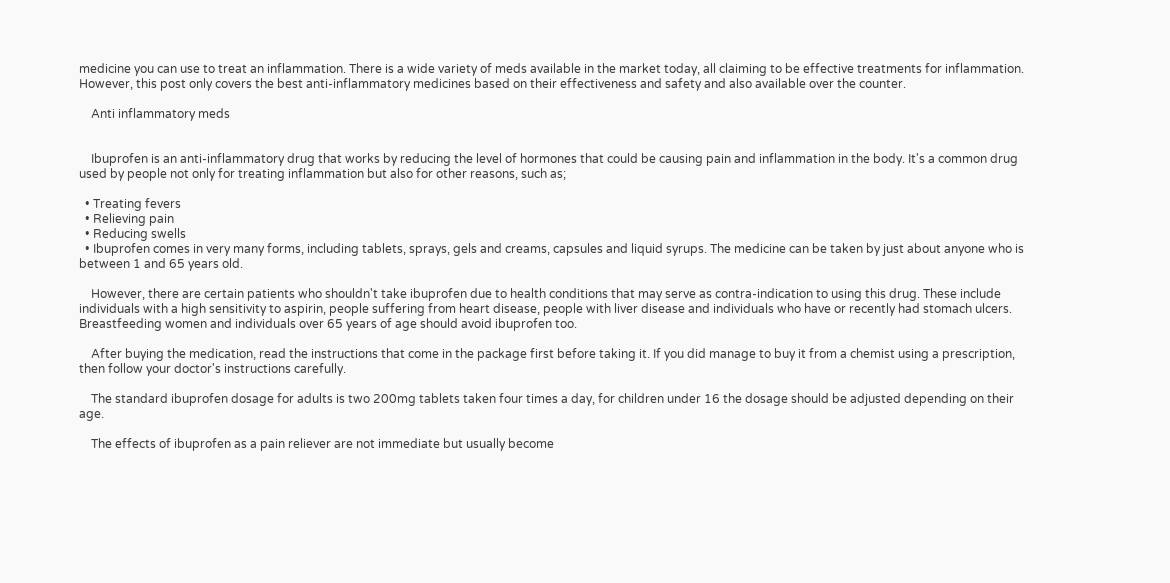medicine you can use to treat an inflammation. There is a wide variety of meds available in the market today, all claiming to be effective treatments for inflammation. However, this post only covers the best anti-inflammatory medicines based on their effectiveness and safety and also available over the counter.

    Anti inflammatory meds


    Ibuprofen is an anti-inflammatory drug that works by reducing the level of hormones that could be causing pain and inflammation in the body. It's a common drug used by people not only for treating inflammation but also for other reasons, such as;

  • Treating fevers
  • Relieving pain
  • Reducing swells
  • Ibuprofen comes in very many forms, including tablets, sprays, gels and creams, capsules and liquid syrups. The medicine can be taken by just about anyone who is between 1 and 65 years old.

    However, there are certain patients who shouldn't take ibuprofen due to health conditions that may serve as contra-indication to using this drug. These include individuals with a high sensitivity to aspirin, people suffering from heart disease, people with liver disease and individuals who have or recently had stomach ulcers. Breastfeeding women and individuals over 65 years of age should avoid ibuprofen too.

    After buying the medication, read the instructions that come in the package first before taking it. If you did manage to buy it from a chemist using a prescription, then follow your doctor's instructions carefully.

    The standard ibuprofen dosage for adults is two 200mg tablets taken four times a day, for children under 16 the dosage should be adjusted depending on their age.

    The effects of ibuprofen as a pain reliever are not immediate but usually become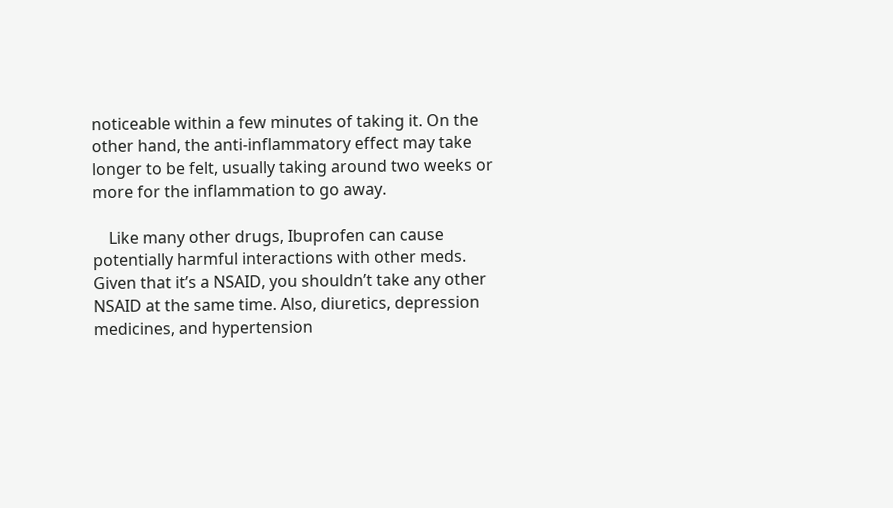noticeable within a few minutes of taking it. On the other hand, the anti-inflammatory effect may take longer to be felt, usually taking around two weeks or more for the inflammation to go away.

    Like many other drugs, Ibuprofen can cause potentially harmful interactions with other meds. Given that it’s a NSAID, you shouldn’t take any other NSAID at the same time. Also, diuretics, depression medicines, and hypertension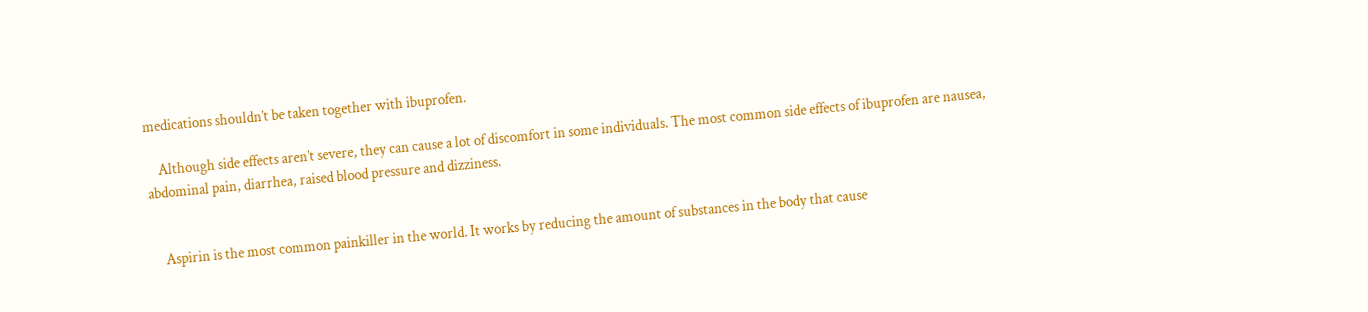medications shouldn’t be taken together with ibuprofen.

    Although side effects aren’t severe, they can cause a lot of discomfort in some individuals. The most common side effects of ibuprofen are nausea, abdominal pain, diarrhea, raised blood pressure and dizziness.


    Aspirin is the most common painkiller in the world. It works by reducing the amount of substances in the body that cause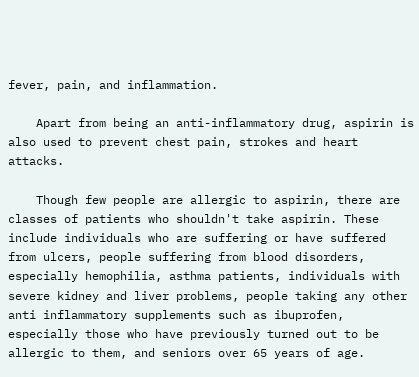fever, pain, and inflammation.

    Apart from being an anti-inflammatory drug, aspirin is also used to prevent chest pain, strokes and heart attacks.

    Though few people are allergic to aspirin, there are classes of patients who shouldn't take aspirin. These include individuals who are suffering or have suffered from ulcers, people suffering from blood disorders, especially hemophilia, asthma patients, individuals with severe kidney and liver problems, people taking any other anti inflammatory supplements such as ibuprofen, especially those who have previously turned out to be allergic to them, and seniors over 65 years of age.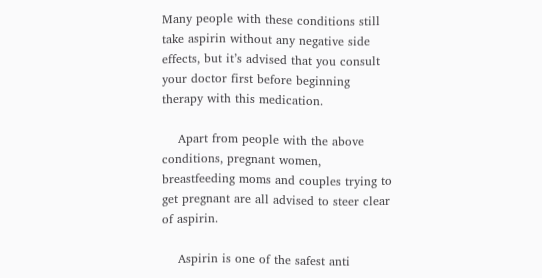Many people with these conditions still take aspirin without any negative side effects, but it’s advised that you consult your doctor first before beginning therapy with this medication.

    Apart from people with the above conditions, pregnant women, breastfeeding moms and couples trying to get pregnant are all advised to steer clear of aspirin.

    Aspirin is one of the safest anti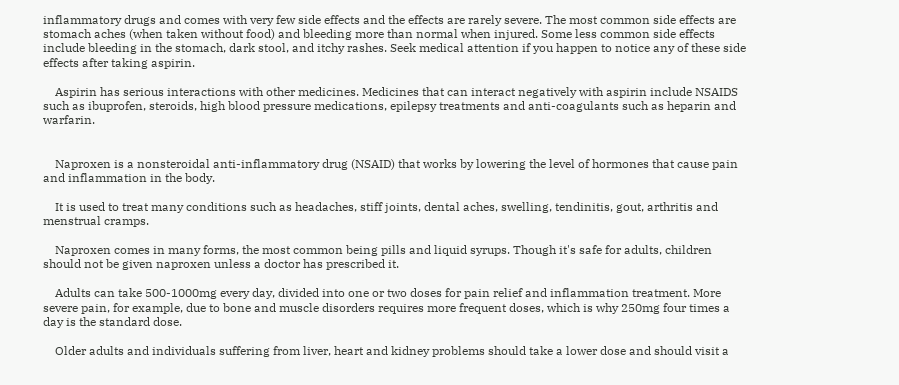inflammatory drugs and comes with very few side effects and the effects are rarely severe. The most common side effects are stomach aches (when taken without food) and bleeding more than normal when injured. Some less common side effects include bleeding in the stomach, dark stool, and itchy rashes. Seek medical attention if you happen to notice any of these side effects after taking aspirin.

    Aspirin has serious interactions with other medicines. Medicines that can interact negatively with aspirin include NSAIDS such as ibuprofen, steroids, high blood pressure medications, epilepsy treatments and anti-coagulants such as heparin and warfarin.


    Naproxen is a nonsteroidal anti-inflammatory drug (NSAID) that works by lowering the level of hormones that cause pain and inflammation in the body.

    It is used to treat many conditions such as headaches, stiff joints, dental aches, swelling, tendinitis, gout, arthritis and menstrual cramps.

    Naproxen comes in many forms, the most common being pills and liquid syrups. Though it's safe for adults, children should not be given naproxen unless a doctor has prescribed it.

    Adults can take 500-1000mg every day, divided into one or two doses for pain relief and inflammation treatment. More severe pain, for example, due to bone and muscle disorders requires more frequent doses, which is why 250mg four times a day is the standard dose.

    Older adults and individuals suffering from liver, heart and kidney problems should take a lower dose and should visit a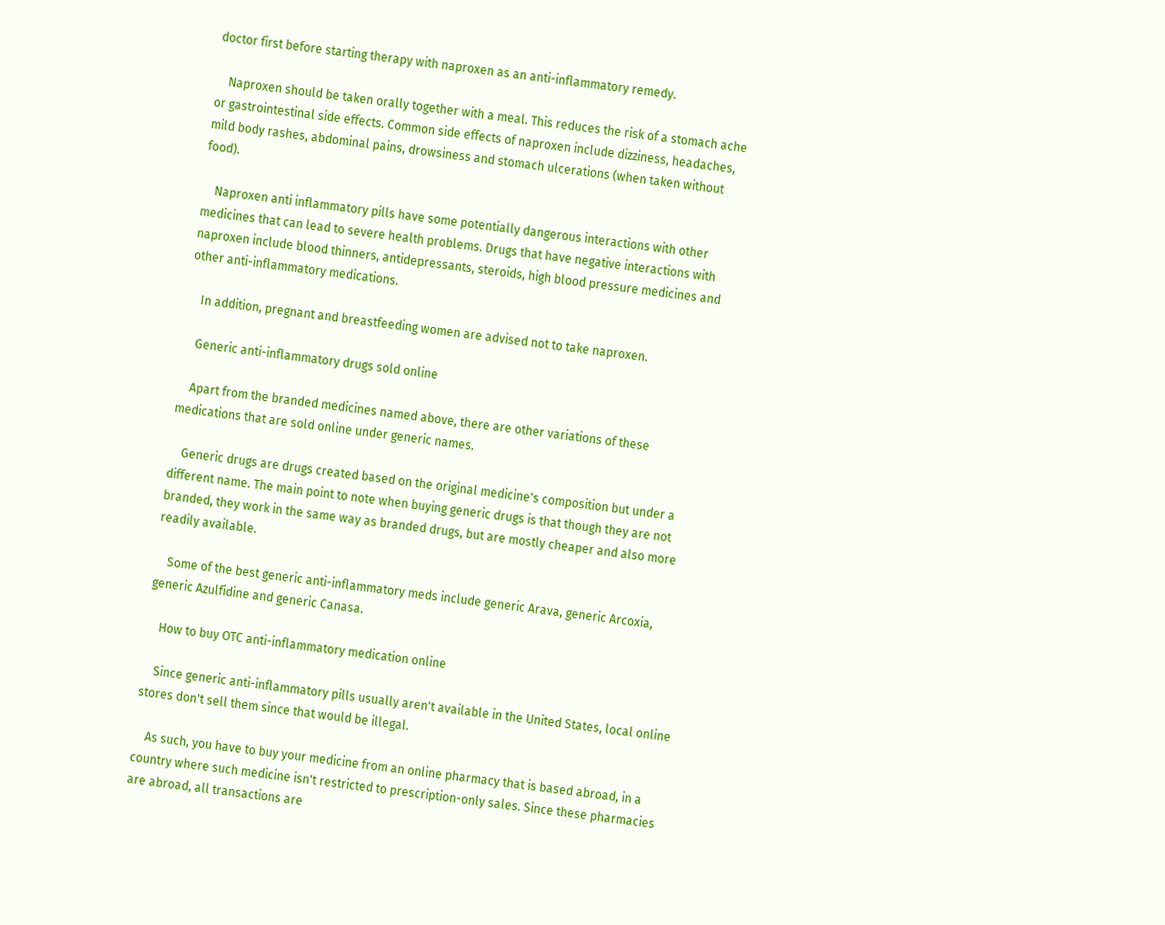doctor first before starting therapy with naproxen as an anti-inflammatory remedy.

    Naproxen should be taken orally together with a meal. This reduces the risk of a stomach ache or gastrointestinal side effects. Common side effects of naproxen include dizziness, headaches, mild body rashes, abdominal pains, drowsiness and stomach ulcerations (when taken without food).

    Naproxen anti inflammatory pills have some potentially dangerous interactions with other medicines that can lead to severe health problems. Drugs that have negative interactions with naproxen include blood thinners, antidepressants, steroids, high blood pressure medicines and other anti-inflammatory medications.

    In addition, pregnant and breastfeeding women are advised not to take naproxen.

    Generic anti-inflammatory drugs sold online

    Apart from the branded medicines named above, there are other variations of these medications that are sold online under generic names.

    Generic drugs are drugs created based on the original medicine's composition but under a different name. The main point to note when buying generic drugs is that though they are not branded, they work in the same way as branded drugs, but are mostly cheaper and also more readily available.

    Some of the best generic anti-inflammatory meds include generic Arava, generic Arcoxia, generic Azulfidine and generic Canasa.

    How to buy OTC anti-inflammatory medication online

    Since generic anti-inflammatory pills usually aren't available in the United States, local online stores don't sell them since that would be illegal.

    As such, you have to buy your medicine from an online pharmacy that is based abroad, in a country where such medicine isn't restricted to prescription-only sales. Since these pharmacies are abroad, all transactions are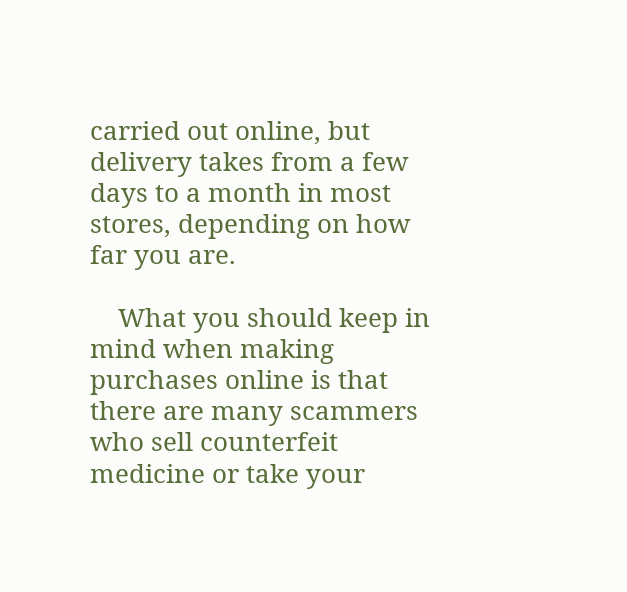carried out online, but delivery takes from a few days to a month in most stores, depending on how far you are.

    What you should keep in mind when making purchases online is that there are many scammers who sell counterfeit medicine or take your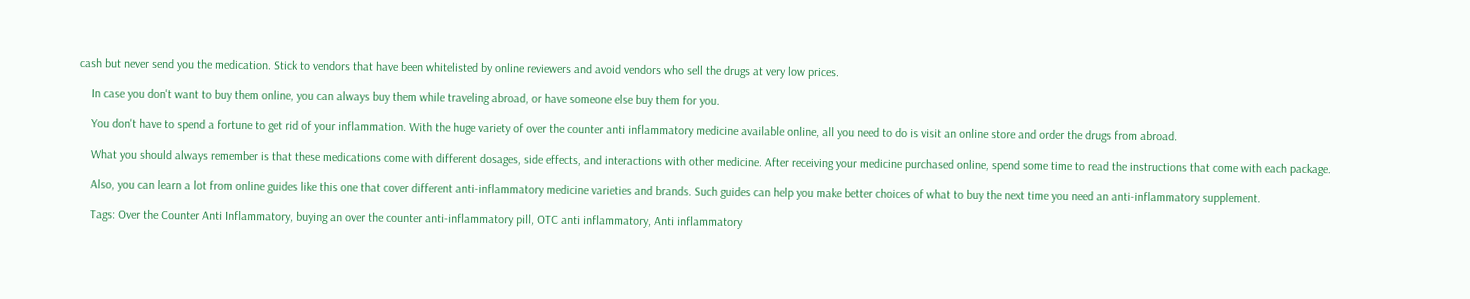cash but never send you the medication. Stick to vendors that have been whitelisted by online reviewers and avoid vendors who sell the drugs at very low prices.

    In case you don't want to buy them online, you can always buy them while traveling abroad, or have someone else buy them for you.

    You don't have to spend a fortune to get rid of your inflammation. With the huge variety of over the counter anti inflammatory medicine available online, all you need to do is visit an online store and order the drugs from abroad.

    What you should always remember is that these medications come with different dosages, side effects, and interactions with other medicine. After receiving your medicine purchased online, spend some time to read the instructions that come with each package.

    Also, you can learn a lot from online guides like this one that cover different anti-inflammatory medicine varieties and brands. Such guides can help you make better choices of what to buy the next time you need an anti-inflammatory supplement.

    Tags: Over the Counter Anti Inflammatory, buying an over the counter anti-inflammatory pill, OTC anti inflammatory, Anti inflammatory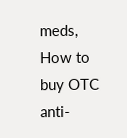meds, How to buy OTC anti-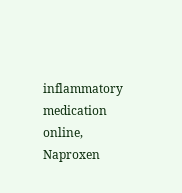inflammatory medication online, Naproxen